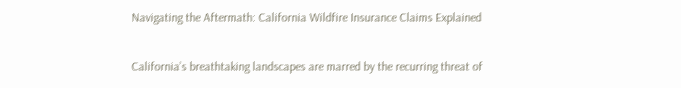Navigating the Aftermath: California Wildfire Insurance Claims Explained


California’s breathtaking landscapes are marred by the recurring threat of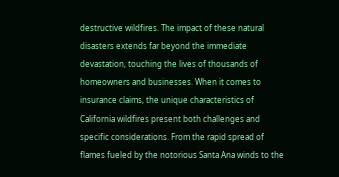destructive wildfires. The impact of these natural disasters extends far beyond the immediate devastation, touching the lives of thousands of homeowners and businesses. When it comes to insurance claims, the unique characteristics of California wildfires present both challenges and specific considerations. From the rapid spread of flames fueled by the notorious Santa Ana winds to the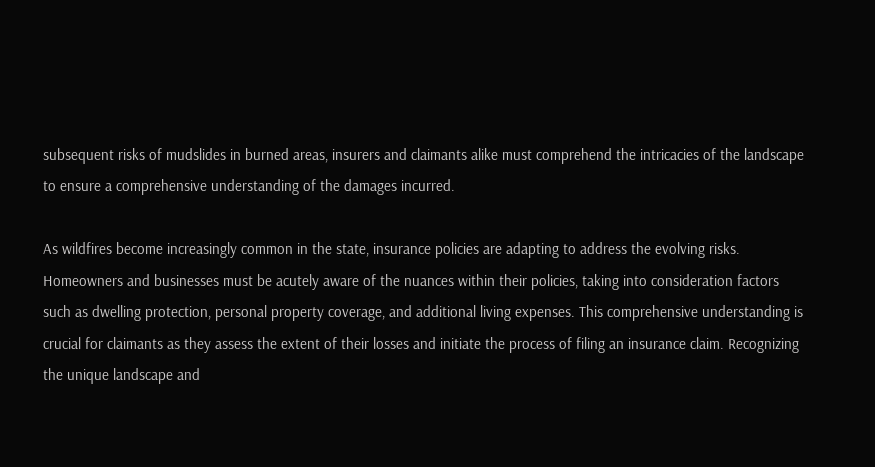subsequent risks of mudslides in burned areas, insurers and claimants alike must comprehend the intricacies of the landscape to ensure a comprehensive understanding of the damages incurred.

As wildfires become increasingly common in the state, insurance policies are adapting to address the evolving risks. Homeowners and businesses must be acutely aware of the nuances within their policies, taking into consideration factors such as dwelling protection, personal property coverage, and additional living expenses. This comprehensive understanding is crucial for claimants as they assess the extent of their losses and initiate the process of filing an insurance claim. Recognizing the unique landscape and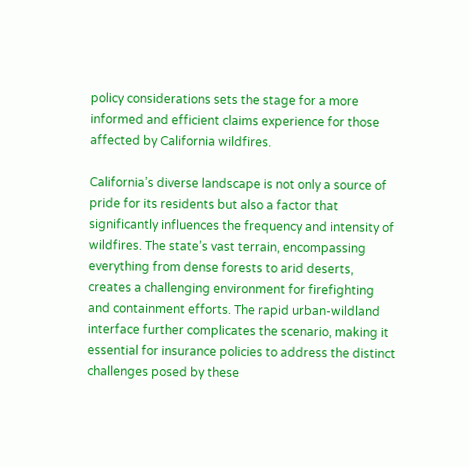policy considerations sets the stage for a more informed and efficient claims experience for those affected by California wildfires.

California’s diverse landscape is not only a source of pride for its residents but also a factor that significantly influences the frequency and intensity of wildfires. The state’s vast terrain, encompassing everything from dense forests to arid deserts, creates a challenging environment for firefighting and containment efforts. The rapid urban-wildland interface further complicates the scenario, making it essential for insurance policies to address the distinct challenges posed by these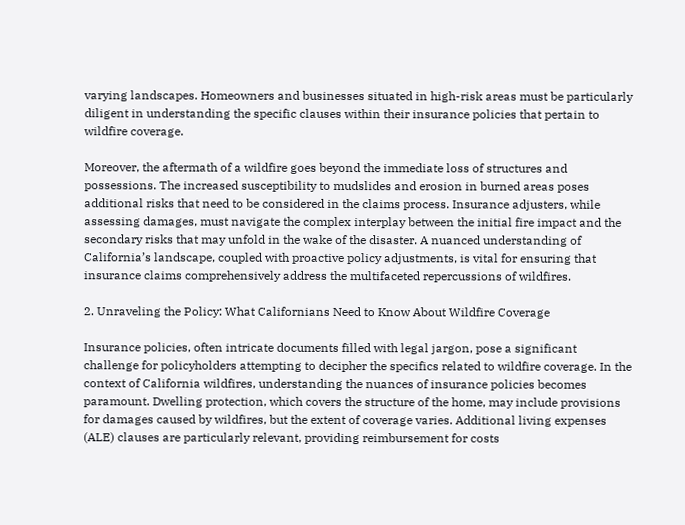varying landscapes. Homeowners and businesses situated in high-risk areas must be particularly diligent in understanding the specific clauses within their insurance policies that pertain to wildfire coverage.

Moreover, the aftermath of a wildfire goes beyond the immediate loss of structures and possessions. The increased susceptibility to mudslides and erosion in burned areas poses additional risks that need to be considered in the claims process. Insurance adjusters, while assessing damages, must navigate the complex interplay between the initial fire impact and the secondary risks that may unfold in the wake of the disaster. A nuanced understanding of California’s landscape, coupled with proactive policy adjustments, is vital for ensuring that insurance claims comprehensively address the multifaceted repercussions of wildfires.

2. Unraveling the Policy: What Californians Need to Know About Wildfire Coverage

Insurance policies, often intricate documents filled with legal jargon, pose a significant challenge for policyholders attempting to decipher the specifics related to wildfire coverage. In the context of California wildfires, understanding the nuances of insurance policies becomes paramount. Dwelling protection, which covers the structure of the home, may include provisions for damages caused by wildfires, but the extent of coverage varies. Additional living expenses (ALE) clauses are particularly relevant, providing reimbursement for costs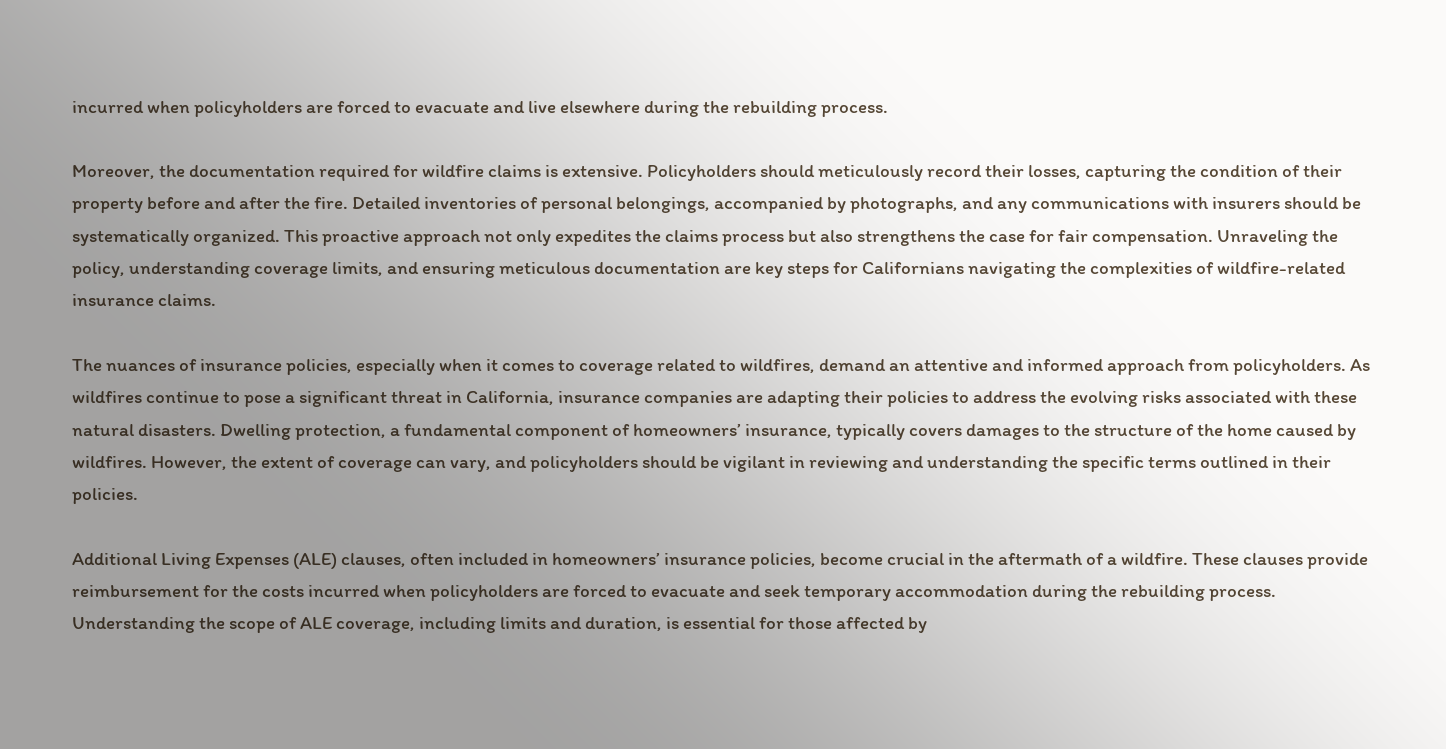incurred when policyholders are forced to evacuate and live elsewhere during the rebuilding process.

Moreover, the documentation required for wildfire claims is extensive. Policyholders should meticulously record their losses, capturing the condition of their property before and after the fire. Detailed inventories of personal belongings, accompanied by photographs, and any communications with insurers should be systematically organized. This proactive approach not only expedites the claims process but also strengthens the case for fair compensation. Unraveling the policy, understanding coverage limits, and ensuring meticulous documentation are key steps for Californians navigating the complexities of wildfire-related insurance claims.

The nuances of insurance policies, especially when it comes to coverage related to wildfires, demand an attentive and informed approach from policyholders. As wildfires continue to pose a significant threat in California, insurance companies are adapting their policies to address the evolving risks associated with these natural disasters. Dwelling protection, a fundamental component of homeowners’ insurance, typically covers damages to the structure of the home caused by wildfires. However, the extent of coverage can vary, and policyholders should be vigilant in reviewing and understanding the specific terms outlined in their policies.

Additional Living Expenses (ALE) clauses, often included in homeowners’ insurance policies, become crucial in the aftermath of a wildfire. These clauses provide reimbursement for the costs incurred when policyholders are forced to evacuate and seek temporary accommodation during the rebuilding process. Understanding the scope of ALE coverage, including limits and duration, is essential for those affected by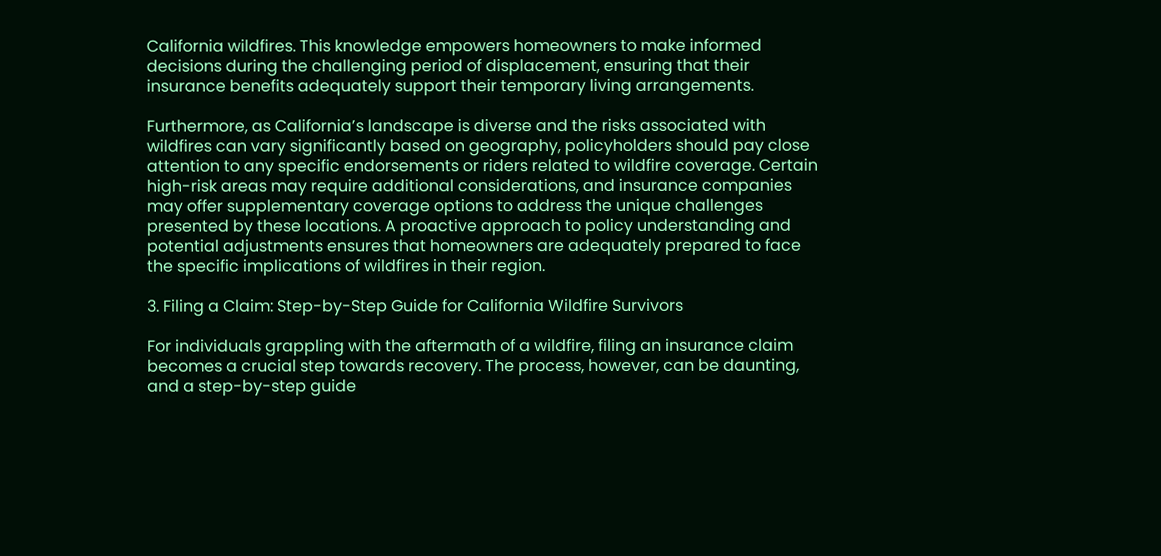California wildfires. This knowledge empowers homeowners to make informed decisions during the challenging period of displacement, ensuring that their insurance benefits adequately support their temporary living arrangements.

Furthermore, as California’s landscape is diverse and the risks associated with wildfires can vary significantly based on geography, policyholders should pay close attention to any specific endorsements or riders related to wildfire coverage. Certain high-risk areas may require additional considerations, and insurance companies may offer supplementary coverage options to address the unique challenges presented by these locations. A proactive approach to policy understanding and potential adjustments ensures that homeowners are adequately prepared to face the specific implications of wildfires in their region.

3. Filing a Claim: Step-by-Step Guide for California Wildfire Survivors

For individuals grappling with the aftermath of a wildfire, filing an insurance claim becomes a crucial step towards recovery. The process, however, can be daunting, and a step-by-step guide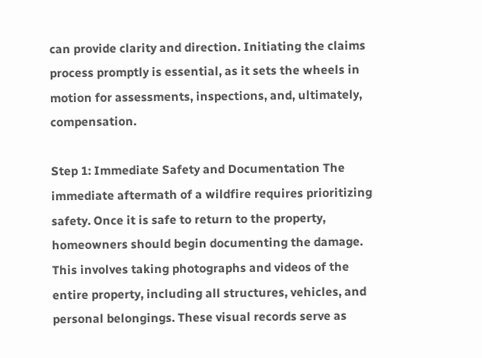can provide clarity and direction. Initiating the claims process promptly is essential, as it sets the wheels in motion for assessments, inspections, and, ultimately, compensation.

Step 1: Immediate Safety and Documentation The immediate aftermath of a wildfire requires prioritizing safety. Once it is safe to return to the property, homeowners should begin documenting the damage. This involves taking photographs and videos of the entire property, including all structures, vehicles, and personal belongings. These visual records serve as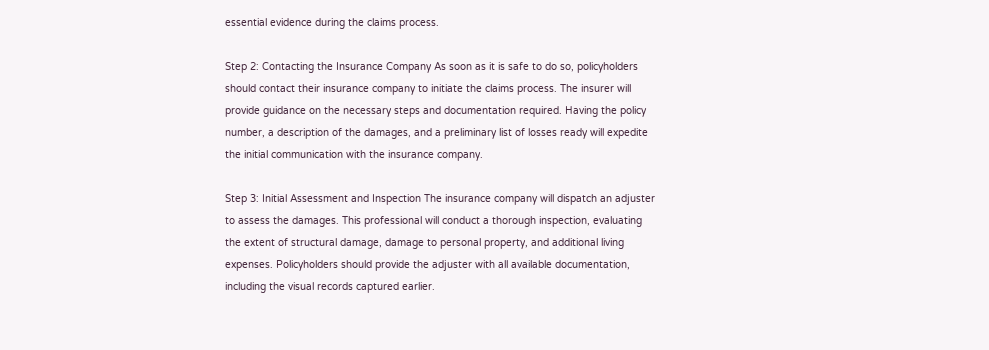essential evidence during the claims process.

Step 2: Contacting the Insurance Company As soon as it is safe to do so, policyholders should contact their insurance company to initiate the claims process. The insurer will provide guidance on the necessary steps and documentation required. Having the policy number, a description of the damages, and a preliminary list of losses ready will expedite the initial communication with the insurance company.

Step 3: Initial Assessment and Inspection The insurance company will dispatch an adjuster to assess the damages. This professional will conduct a thorough inspection, evaluating the extent of structural damage, damage to personal property, and additional living expenses. Policyholders should provide the adjuster with all available documentation, including the visual records captured earlier.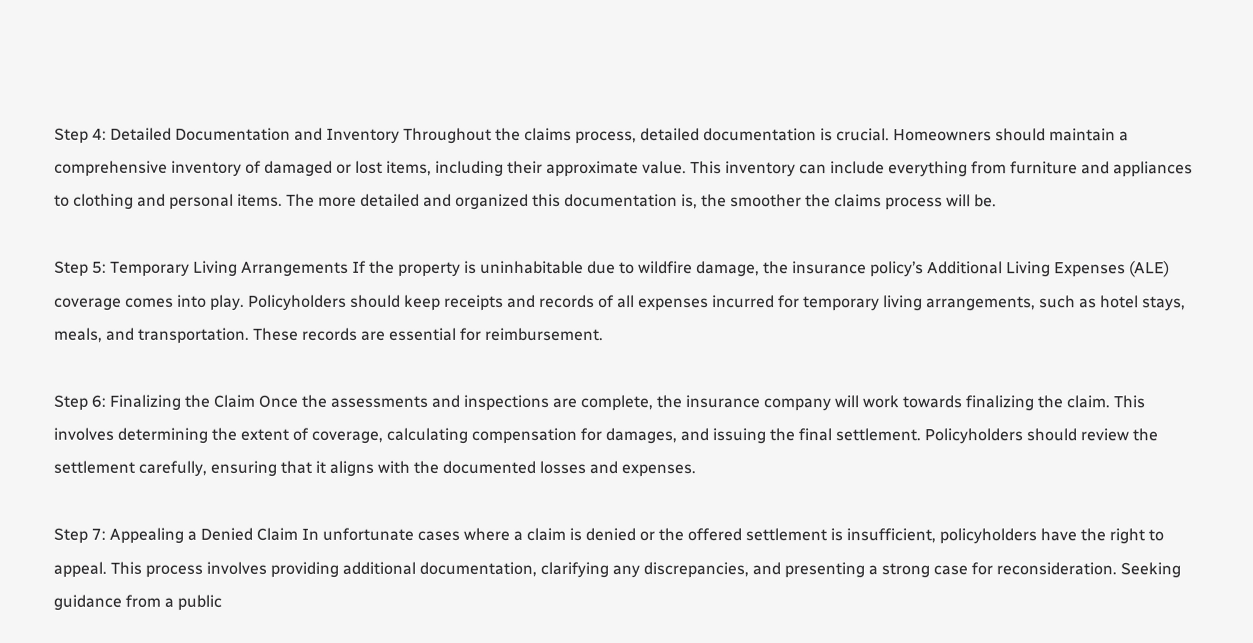Step 4: Detailed Documentation and Inventory Throughout the claims process, detailed documentation is crucial. Homeowners should maintain a comprehensive inventory of damaged or lost items, including their approximate value. This inventory can include everything from furniture and appliances to clothing and personal items. The more detailed and organized this documentation is, the smoother the claims process will be.

Step 5: Temporary Living Arrangements If the property is uninhabitable due to wildfire damage, the insurance policy’s Additional Living Expenses (ALE) coverage comes into play. Policyholders should keep receipts and records of all expenses incurred for temporary living arrangements, such as hotel stays, meals, and transportation. These records are essential for reimbursement.

Step 6: Finalizing the Claim Once the assessments and inspections are complete, the insurance company will work towards finalizing the claim. This involves determining the extent of coverage, calculating compensation for damages, and issuing the final settlement. Policyholders should review the settlement carefully, ensuring that it aligns with the documented losses and expenses.

Step 7: Appealing a Denied Claim In unfortunate cases where a claim is denied or the offered settlement is insufficient, policyholders have the right to appeal. This process involves providing additional documentation, clarifying any discrepancies, and presenting a strong case for reconsideration. Seeking guidance from a public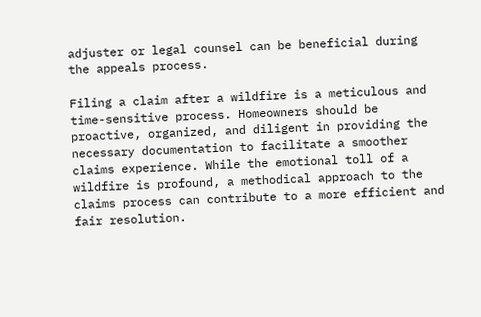adjuster or legal counsel can be beneficial during the appeals process.

Filing a claim after a wildfire is a meticulous and time-sensitive process. Homeowners should be proactive, organized, and diligent in providing the necessary documentation to facilitate a smoother claims experience. While the emotional toll of a wildfire is profound, a methodical approach to the claims process can contribute to a more efficient and fair resolution.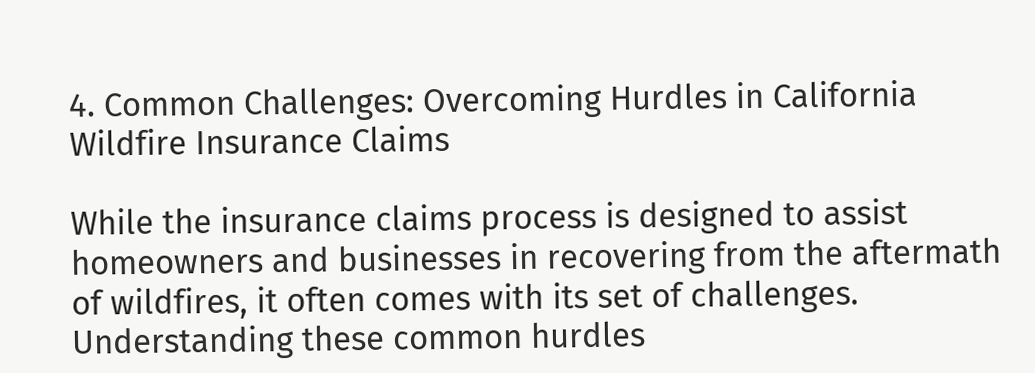4. Common Challenges: Overcoming Hurdles in California Wildfire Insurance Claims

While the insurance claims process is designed to assist homeowners and businesses in recovering from the aftermath of wildfires, it often comes with its set of challenges. Understanding these common hurdles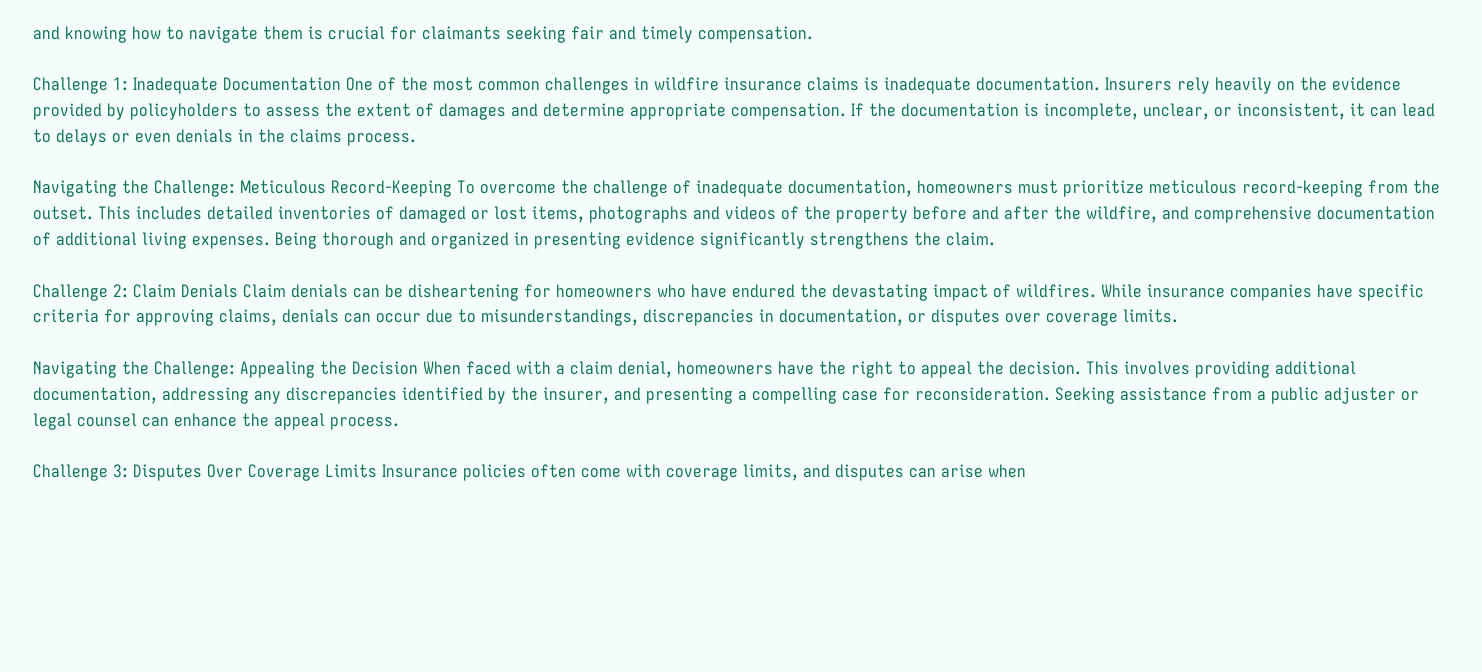and knowing how to navigate them is crucial for claimants seeking fair and timely compensation.

Challenge 1: Inadequate Documentation One of the most common challenges in wildfire insurance claims is inadequate documentation. Insurers rely heavily on the evidence provided by policyholders to assess the extent of damages and determine appropriate compensation. If the documentation is incomplete, unclear, or inconsistent, it can lead to delays or even denials in the claims process.

Navigating the Challenge: Meticulous Record-Keeping To overcome the challenge of inadequate documentation, homeowners must prioritize meticulous record-keeping from the outset. This includes detailed inventories of damaged or lost items, photographs and videos of the property before and after the wildfire, and comprehensive documentation of additional living expenses. Being thorough and organized in presenting evidence significantly strengthens the claim.

Challenge 2: Claim Denials Claim denials can be disheartening for homeowners who have endured the devastating impact of wildfires. While insurance companies have specific criteria for approving claims, denials can occur due to misunderstandings, discrepancies in documentation, or disputes over coverage limits.

Navigating the Challenge: Appealing the Decision When faced with a claim denial, homeowners have the right to appeal the decision. This involves providing additional documentation, addressing any discrepancies identified by the insurer, and presenting a compelling case for reconsideration. Seeking assistance from a public adjuster or legal counsel can enhance the appeal process.

Challenge 3: Disputes Over Coverage Limits Insurance policies often come with coverage limits, and disputes can arise when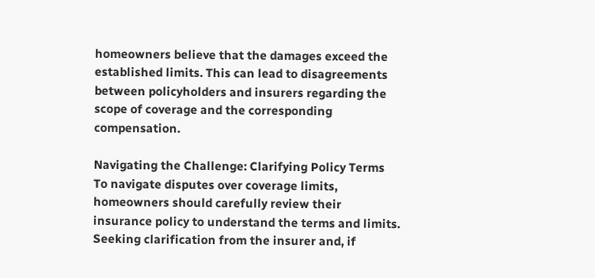homeowners believe that the damages exceed the established limits. This can lead to disagreements between policyholders and insurers regarding the scope of coverage and the corresponding compensation.

Navigating the Challenge: Clarifying Policy Terms To navigate disputes over coverage limits, homeowners should carefully review their insurance policy to understand the terms and limits. Seeking clarification from the insurer and, if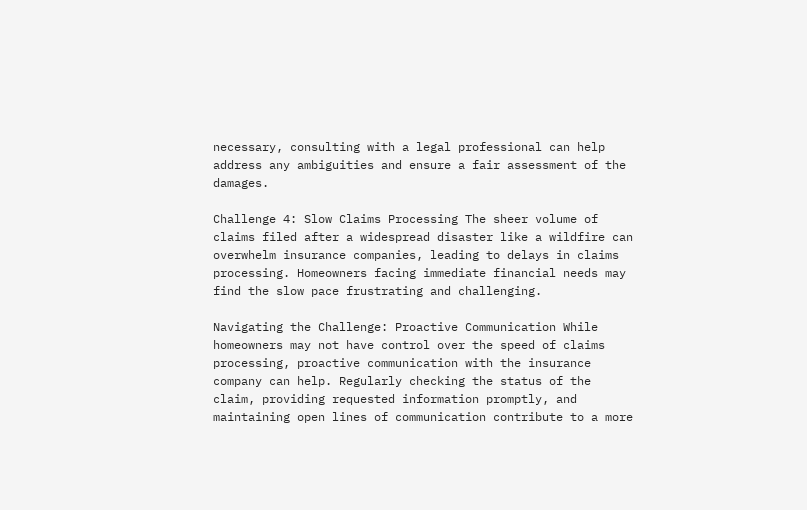necessary, consulting with a legal professional can help address any ambiguities and ensure a fair assessment of the damages.

Challenge 4: Slow Claims Processing The sheer volume of claims filed after a widespread disaster like a wildfire can overwhelm insurance companies, leading to delays in claims processing. Homeowners facing immediate financial needs may find the slow pace frustrating and challenging.

Navigating the Challenge: Proactive Communication While homeowners may not have control over the speed of claims processing, proactive communication with the insurance company can help. Regularly checking the status of the claim, providing requested information promptly, and maintaining open lines of communication contribute to a more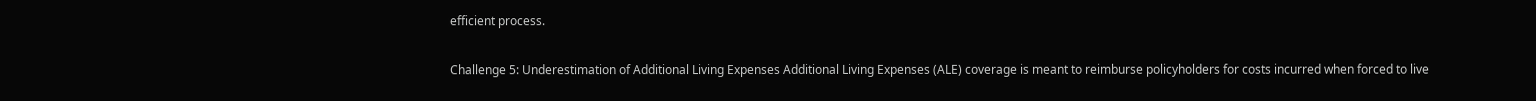efficient process.

Challenge 5: Underestimation of Additional Living Expenses Additional Living Expenses (ALE) coverage is meant to reimburse policyholders for costs incurred when forced to live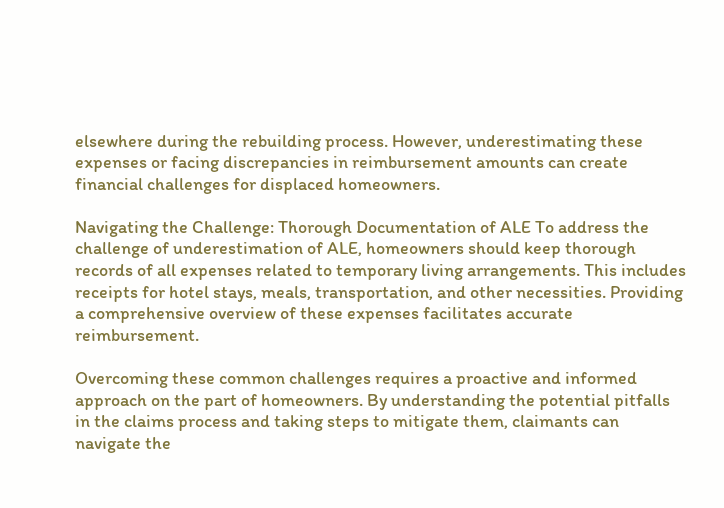elsewhere during the rebuilding process. However, underestimating these expenses or facing discrepancies in reimbursement amounts can create financial challenges for displaced homeowners.

Navigating the Challenge: Thorough Documentation of ALE To address the challenge of underestimation of ALE, homeowners should keep thorough records of all expenses related to temporary living arrangements. This includes receipts for hotel stays, meals, transportation, and other necessities. Providing a comprehensive overview of these expenses facilitates accurate reimbursement.

Overcoming these common challenges requires a proactive and informed approach on the part of homeowners. By understanding the potential pitfalls in the claims process and taking steps to mitigate them, claimants can navigate the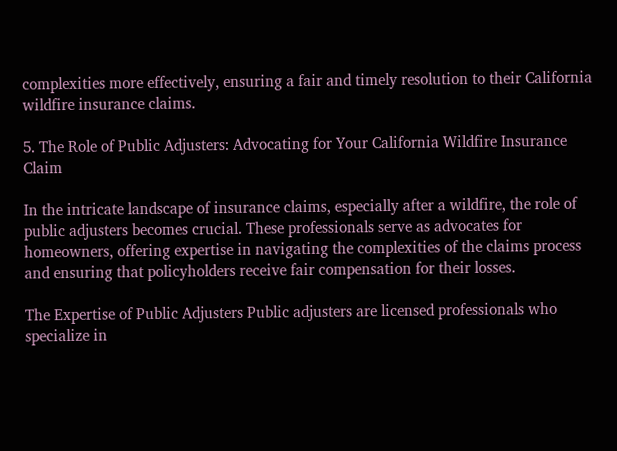complexities more effectively, ensuring a fair and timely resolution to their California wildfire insurance claims.

5. The Role of Public Adjusters: Advocating for Your California Wildfire Insurance Claim

In the intricate landscape of insurance claims, especially after a wildfire, the role of public adjusters becomes crucial. These professionals serve as advocates for homeowners, offering expertise in navigating the complexities of the claims process and ensuring that policyholders receive fair compensation for their losses.

The Expertise of Public Adjusters Public adjusters are licensed professionals who specialize in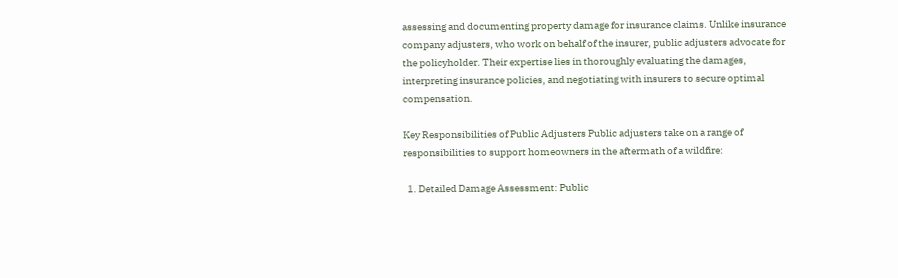assessing and documenting property damage for insurance claims. Unlike insurance company adjusters, who work on behalf of the insurer, public adjusters advocate for the policyholder. Their expertise lies in thoroughly evaluating the damages, interpreting insurance policies, and negotiating with insurers to secure optimal compensation.

Key Responsibilities of Public Adjusters Public adjusters take on a range of responsibilities to support homeowners in the aftermath of a wildfire:

  1. Detailed Damage Assessment: Public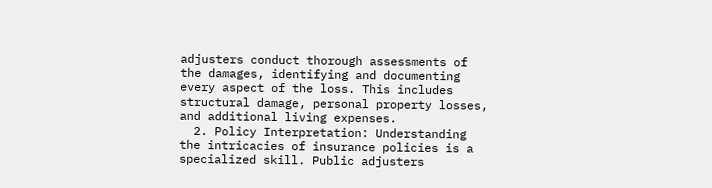adjusters conduct thorough assessments of the damages, identifying and documenting every aspect of the loss. This includes structural damage, personal property losses, and additional living expenses.
  2. Policy Interpretation: Understanding the intricacies of insurance policies is a specialized skill. Public adjusters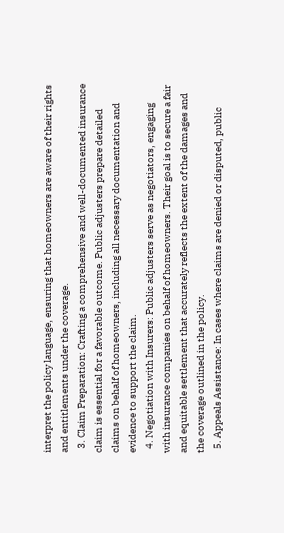interpret the policy language, ensuring that homeowners are aware of their rights and entitlements under the coverage.
  3. Claim Preparation: Crafting a comprehensive and well-documented insurance claim is essential for a favorable outcome. Public adjusters prepare detailed claims on behalf of homeowners, including all necessary documentation and evidence to support the claim.
  4. Negotiation with Insurers: Public adjusters serve as negotiators, engaging with insurance companies on behalf of homeowners. Their goal is to secure a fair and equitable settlement that accurately reflects the extent of the damages and the coverage outlined in the policy.
  5. Appeals Assistance: In cases where claims are denied or disputed, public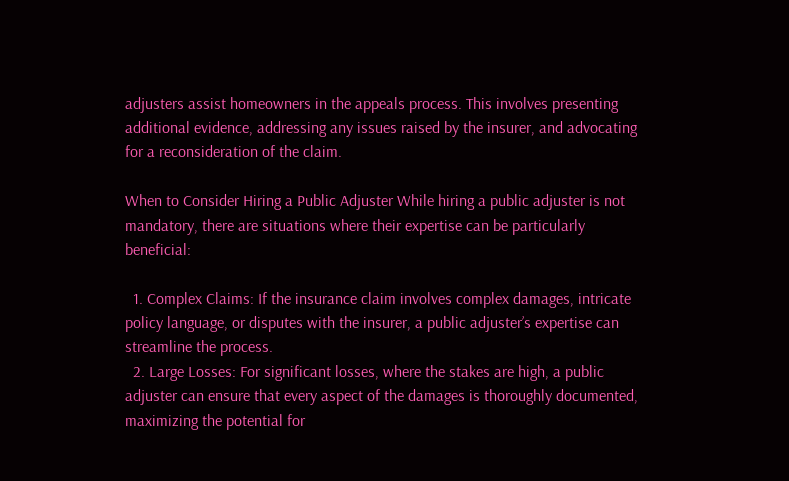adjusters assist homeowners in the appeals process. This involves presenting additional evidence, addressing any issues raised by the insurer, and advocating for a reconsideration of the claim.

When to Consider Hiring a Public Adjuster While hiring a public adjuster is not mandatory, there are situations where their expertise can be particularly beneficial:

  1. Complex Claims: If the insurance claim involves complex damages, intricate policy language, or disputes with the insurer, a public adjuster’s expertise can streamline the process.
  2. Large Losses: For significant losses, where the stakes are high, a public adjuster can ensure that every aspect of the damages is thoroughly documented, maximizing the potential for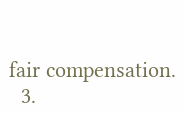fair compensation.
  3.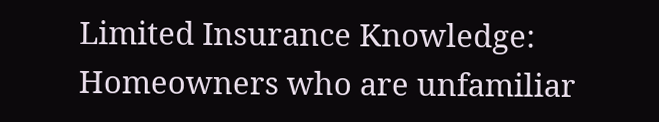Limited Insurance Knowledge: Homeowners who are unfamiliar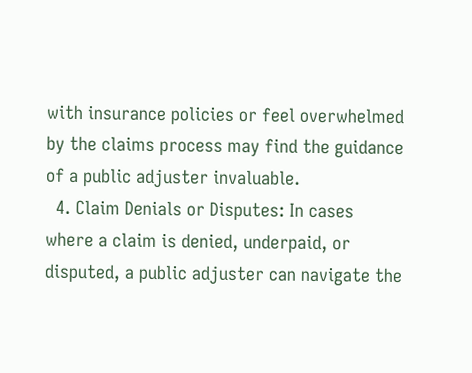with insurance policies or feel overwhelmed by the claims process may find the guidance of a public adjuster invaluable.
  4. Claim Denials or Disputes: In cases where a claim is denied, underpaid, or disputed, a public adjuster can navigate the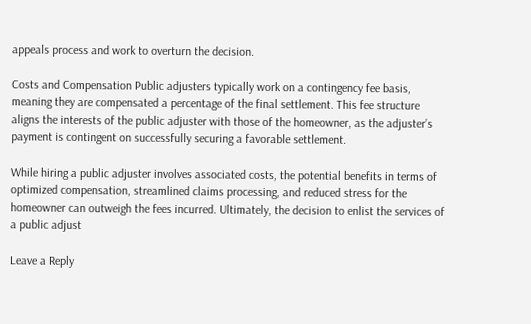appeals process and work to overturn the decision.

Costs and Compensation Public adjusters typically work on a contingency fee basis, meaning they are compensated a percentage of the final settlement. This fee structure aligns the interests of the public adjuster with those of the homeowner, as the adjuster’s payment is contingent on successfully securing a favorable settlement.

While hiring a public adjuster involves associated costs, the potential benefits in terms of optimized compensation, streamlined claims processing, and reduced stress for the homeowner can outweigh the fees incurred. Ultimately, the decision to enlist the services of a public adjust

Leave a Reply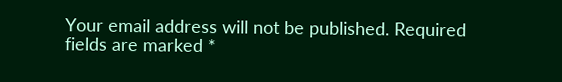Your email address will not be published. Required fields are marked *